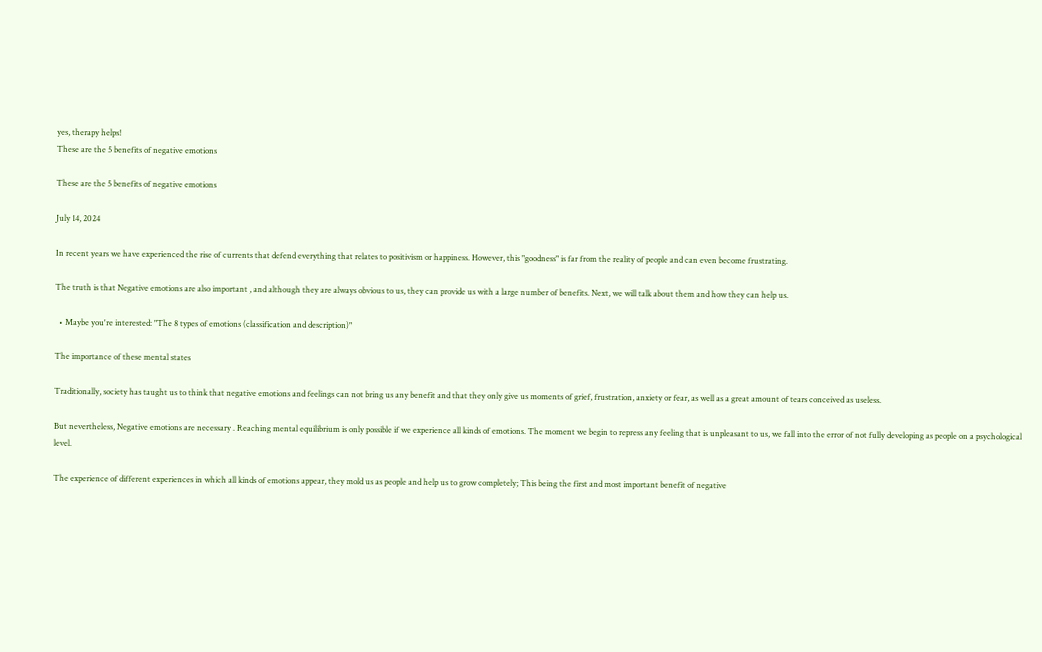yes, therapy helps!
These are the 5 benefits of negative emotions

These are the 5 benefits of negative emotions

July 14, 2024

In recent years we have experienced the rise of currents that defend everything that relates to positivism or happiness. However, this "goodness" is far from the reality of people and can even become frustrating.

The truth is that Negative emotions are also important , and although they are always obvious to us, they can provide us with a large number of benefits. Next, we will talk about them and how they can help us.

  • Maybe you're interested: "The 8 types of emotions (classification and description)"

The importance of these mental states

Traditionally, society has taught us to think that negative emotions and feelings can not bring us any benefit and that they only give us moments of grief, frustration, anxiety or fear, as well as a great amount of tears conceived as useless.

But nevertheless, Negative emotions are necessary . Reaching mental equilibrium is only possible if we experience all kinds of emotions. The moment we begin to repress any feeling that is unpleasant to us, we fall into the error of not fully developing as people on a psychological level.

The experience of different experiences in which all kinds of emotions appear, they mold us as people and help us to grow completely; This being the first and most important benefit of negative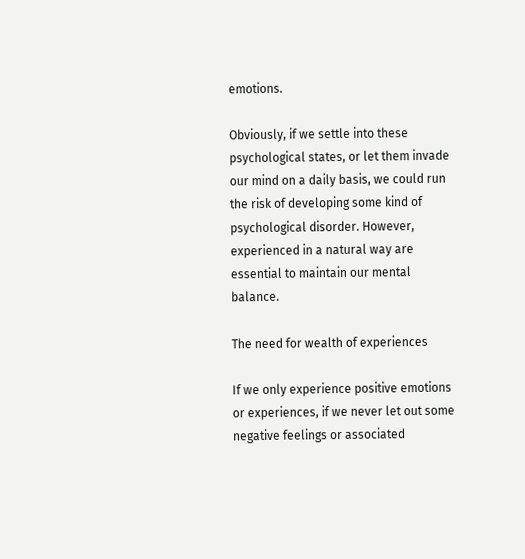emotions.

Obviously, if we settle into these psychological states, or let them invade our mind on a daily basis, we could run the risk of developing some kind of psychological disorder. However, experienced in a natural way are essential to maintain our mental balance.

The need for wealth of experiences

If we only experience positive emotions or experiences, if we never let out some negative feelings or associated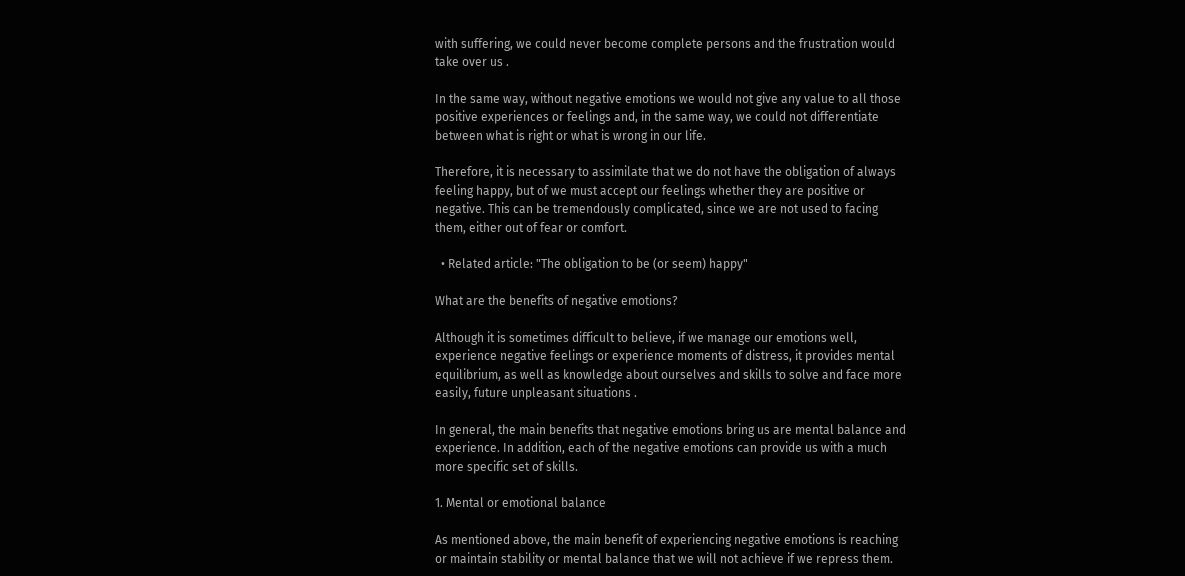with suffering, we could never become complete persons and the frustration would take over us .

In the same way, without negative emotions we would not give any value to all those positive experiences or feelings and, in the same way, we could not differentiate between what is right or what is wrong in our life.

Therefore, it is necessary to assimilate that we do not have the obligation of always feeling happy, but of we must accept our feelings whether they are positive or negative. This can be tremendously complicated, since we are not used to facing them, either out of fear or comfort.

  • Related article: "The obligation to be (or seem) happy"

What are the benefits of negative emotions?

Although it is sometimes difficult to believe, if we manage our emotions well, experience negative feelings or experience moments of distress, it provides mental equilibrium, as well as knowledge about ourselves and skills to solve and face more easily, future unpleasant situations .

In general, the main benefits that negative emotions bring us are mental balance and experience. In addition, each of the negative emotions can provide us with a much more specific set of skills.

1. Mental or emotional balance

As mentioned above, the main benefit of experiencing negative emotions is reaching or maintain stability or mental balance that we will not achieve if we repress them.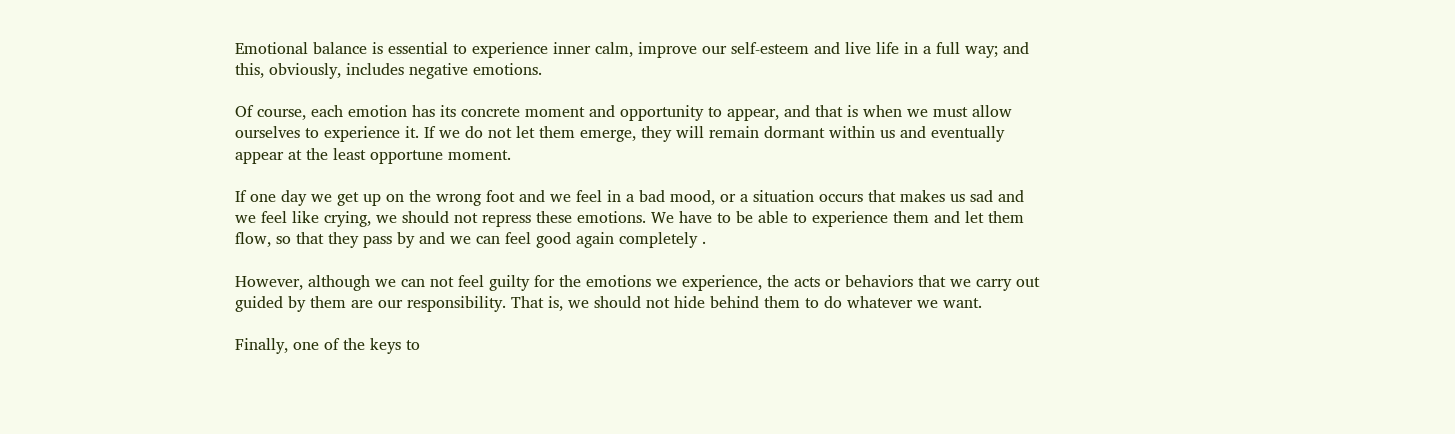Emotional balance is essential to experience inner calm, improve our self-esteem and live life in a full way; and this, obviously, includes negative emotions.

Of course, each emotion has its concrete moment and opportunity to appear, and that is when we must allow ourselves to experience it. If we do not let them emerge, they will remain dormant within us and eventually appear at the least opportune moment.

If one day we get up on the wrong foot and we feel in a bad mood, or a situation occurs that makes us sad and we feel like crying, we should not repress these emotions. We have to be able to experience them and let them flow, so that they pass by and we can feel good again completely .

However, although we can not feel guilty for the emotions we experience, the acts or behaviors that we carry out guided by them are our responsibility. That is, we should not hide behind them to do whatever we want.

Finally, one of the keys to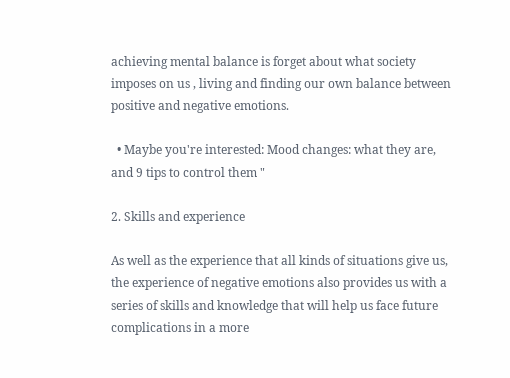achieving mental balance is forget about what society imposes on us , living and finding our own balance between positive and negative emotions.

  • Maybe you're interested: Mood changes: what they are, and 9 tips to control them "

2. Skills and experience

As well as the experience that all kinds of situations give us, the experience of negative emotions also provides us with a series of skills and knowledge that will help us face future complications in a more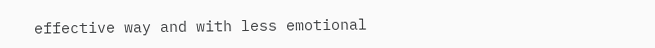effective way and with less emotional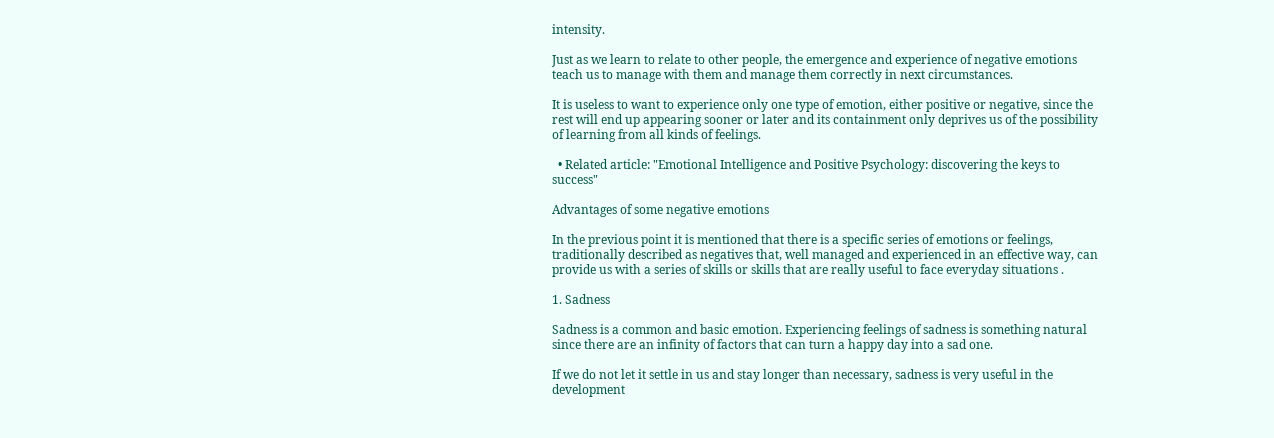intensity.

Just as we learn to relate to other people, the emergence and experience of negative emotions teach us to manage with them and manage them correctly in next circumstances.

It is useless to want to experience only one type of emotion, either positive or negative, since the rest will end up appearing sooner or later and its containment only deprives us of the possibility of learning from all kinds of feelings.

  • Related article: "Emotional Intelligence and Positive Psychology: discovering the keys to success"

Advantages of some negative emotions

In the previous point it is mentioned that there is a specific series of emotions or feelings, traditionally described as negatives that, well managed and experienced in an effective way, can provide us with a series of skills or skills that are really useful to face everyday situations .

1. Sadness

Sadness is a common and basic emotion. Experiencing feelings of sadness is something natural since there are an infinity of factors that can turn a happy day into a sad one.

If we do not let it settle in us and stay longer than necessary, sadness is very useful in the development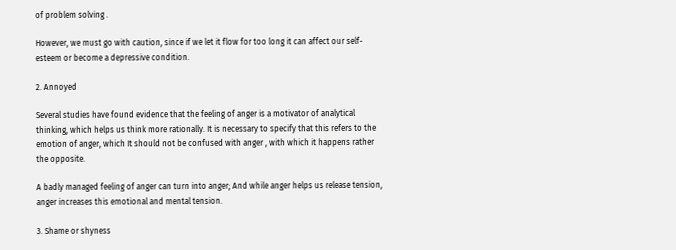of problem solving .

However, we must go with caution, since if we let it flow for too long it can affect our self-esteem or become a depressive condition.

2. Annoyed

Several studies have found evidence that the feeling of anger is a motivator of analytical thinking, which helps us think more rationally. It is necessary to specify that this refers to the emotion of anger, which It should not be confused with anger , with which it happens rather the opposite.

A badly managed feeling of anger can turn into anger; And while anger helps us release tension, anger increases this emotional and mental tension.

3. Shame or shyness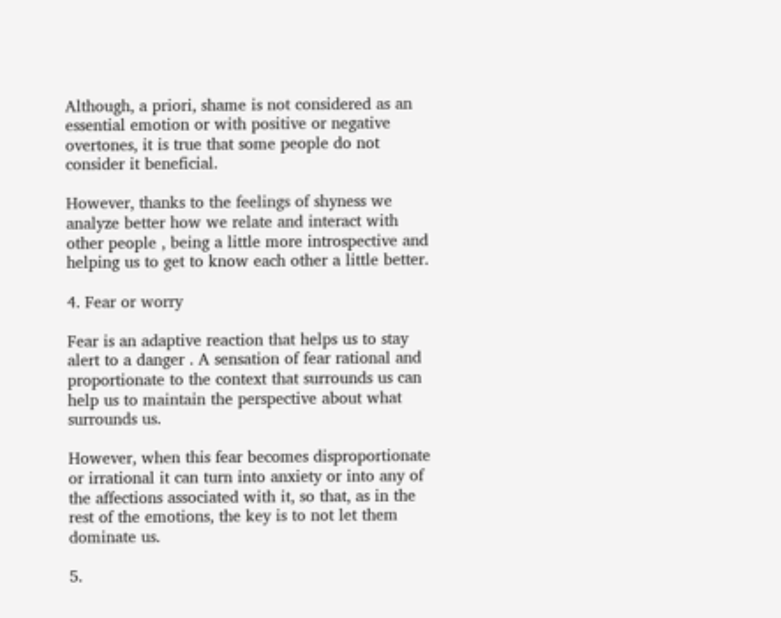Although, a priori, shame is not considered as an essential emotion or with positive or negative overtones, it is true that some people do not consider it beneficial.

However, thanks to the feelings of shyness we analyze better how we relate and interact with other people , being a little more introspective and helping us to get to know each other a little better.

4. Fear or worry

Fear is an adaptive reaction that helps us to stay alert to a danger . A sensation of fear rational and proportionate to the context that surrounds us can help us to maintain the perspective about what surrounds us.

However, when this fear becomes disproportionate or irrational it can turn into anxiety or into any of the affections associated with it, so that, as in the rest of the emotions, the key is to not let them dominate us.

5.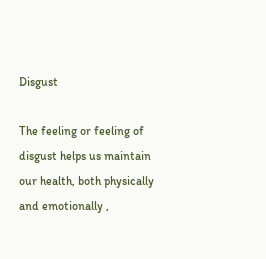Disgust

The feeling or feeling of disgust helps us maintain our health, both physically and emotionally ,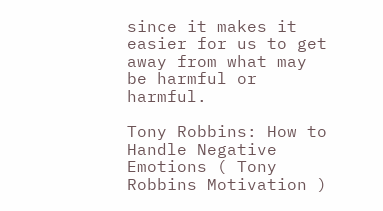since it makes it easier for us to get away from what may be harmful or harmful.

Tony Robbins: How to Handle Negative Emotions ( Tony Robbins Motivation )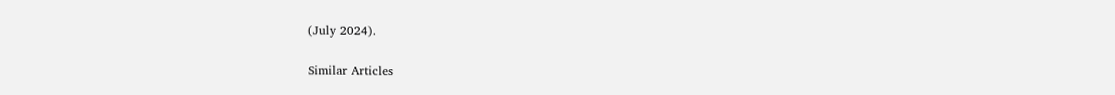(July 2024).

Similar Articles